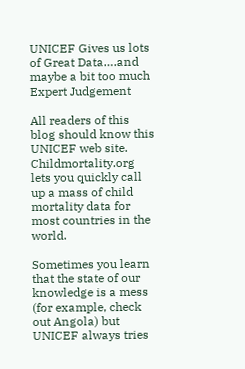UNICEF Gives us lots of Great Data….and maybe a bit too much Expert Judgement

All readers of this blog should know this UNICEF web site.  Childmortality.org lets you quickly call up a mass of child mortality data for most countries in the world.

Sometimes you learn that the state of our knowledge is a mess (for example, check out Angola) but UNICEF always tries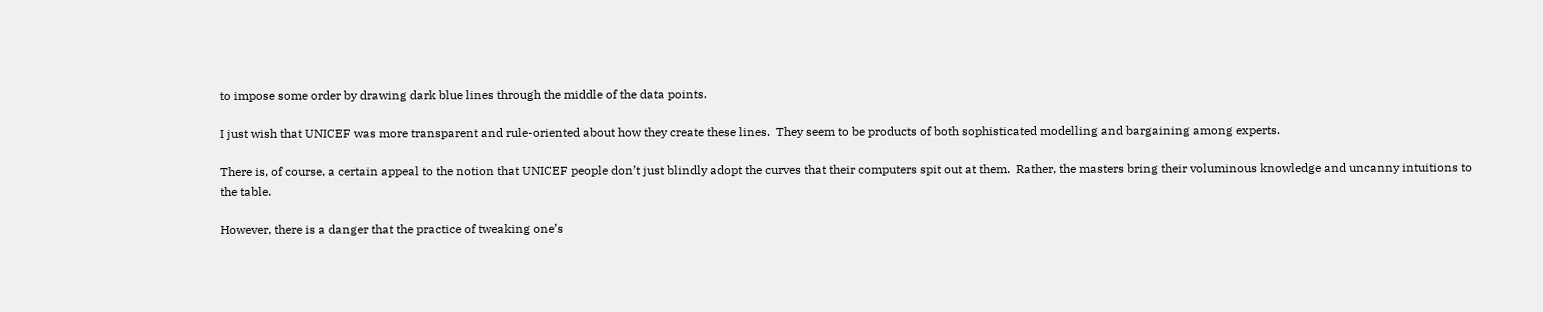to impose some order by drawing dark blue lines through the middle of the data points.

I just wish that UNICEF was more transparent and rule-oriented about how they create these lines.  They seem to be products of both sophisticated modelling and bargaining among experts.

There is, of course, a certain appeal to the notion that UNICEF people don’t just blindly adopt the curves that their computers spit out at them.  Rather, the masters bring their voluminous knowledge and uncanny intuitions to the table.

However, there is a danger that the practice of tweaking one’s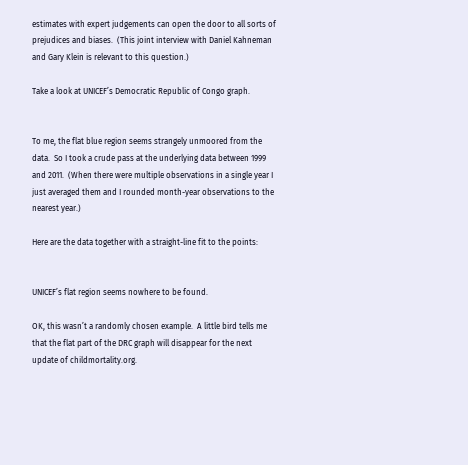estimates with expert judgements can open the door to all sorts of prejudices and biases.  (This joint interview with Daniel Kahneman and Gary Klein is relevant to this question.)

Take a look at UNICEF’s Democratic Republic of Congo graph.


To me, the flat blue region seems strangely unmoored from the data.  So I took a crude pass at the underlying data between 1999 and 2011.  (When there were multiple observations in a single year I just averaged them and I rounded month-year observations to the nearest year.)

Here are the data together with a straight-line fit to the points:


UNICEF’s flat region seems nowhere to be found.

OK, this wasn’t a randomly chosen example.  A little bird tells me that the flat part of the DRC graph will disappear for the next update of childmortality.org.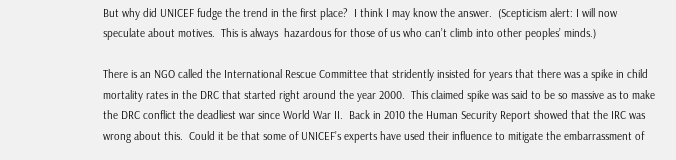But why did UNICEF fudge the trend in the first place?  I think I may know the answer.  (Scepticism alert: I will now speculate about motives.  This is always  hazardous for those of us who can’t climb into other peoples’ minds.)

There is an NGO called the International Rescue Committee that stridently insisted for years that there was a spike in child mortality rates in the DRC that started right around the year 2000.  This claimed spike was said to be so massive as to make the DRC conflict the deadliest war since World War II.  Back in 2010 the Human Security Report showed that the IRC was wrong about this.  Could it be that some of UNICEF’s experts have used their influence to mitigate the embarrassment of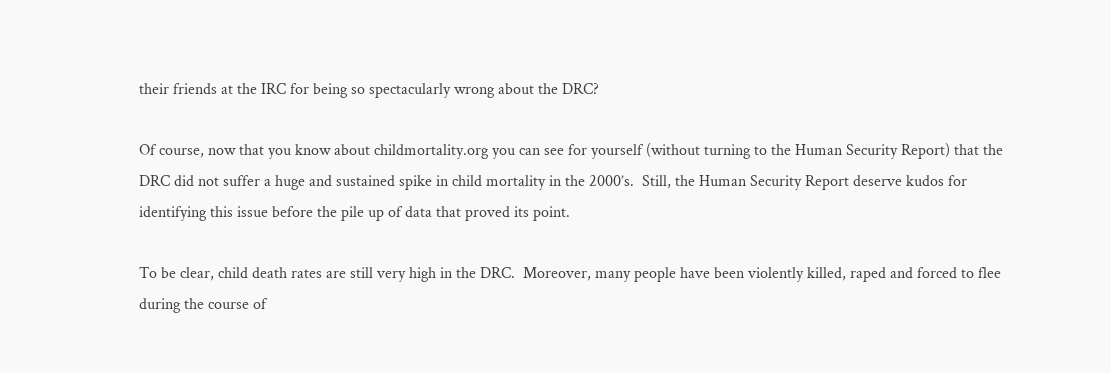their friends at the IRC for being so spectacularly wrong about the DRC?

Of course, now that you know about childmortality.org you can see for yourself (without turning to the Human Security Report) that the DRC did not suffer a huge and sustained spike in child mortality in the 2000’s.  Still, the Human Security Report deserve kudos for identifying this issue before the pile up of data that proved its point.

To be clear, child death rates are still very high in the DRC.  Moreover, many people have been violently killed, raped and forced to flee during the course of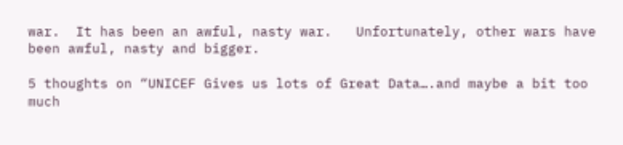war.  It has been an awful, nasty war.   Unfortunately, other wars have been awful, nasty and bigger.

5 thoughts on “UNICEF Gives us lots of Great Data….and maybe a bit too much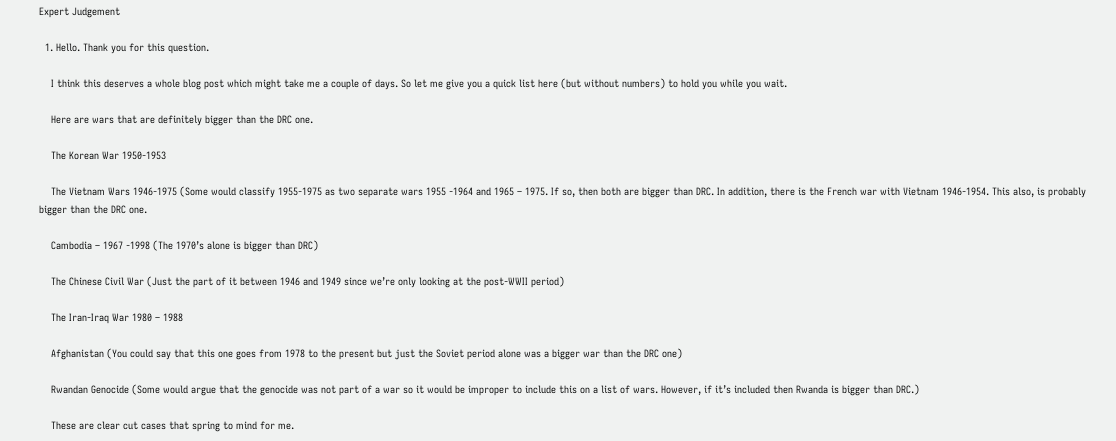Expert Judgement

  1. Hello. Thank you for this question.

    I think this deserves a whole blog post which might take me a couple of days. So let me give you a quick list here (but without numbers) to hold you while you wait.

    Here are wars that are definitely bigger than the DRC one.

    The Korean War 1950-1953

    The Vietnam Wars 1946-1975 (Some would classify 1955-1975 as two separate wars 1955 -1964 and 1965 – 1975. If so, then both are bigger than DRC. In addition, there is the French war with Vietnam 1946-1954. This also, is probably bigger than the DRC one.

    Cambodia – 1967 -1998 (The 1970’s alone is bigger than DRC)

    The Chinese Civil War (Just the part of it between 1946 and 1949 since we’re only looking at the post-WWII period)

    The Iran-Iraq War 1980 – 1988

    Afghanistan (You could say that this one goes from 1978 to the present but just the Soviet period alone was a bigger war than the DRC one)

    Rwandan Genocide (Some would argue that the genocide was not part of a war so it would be improper to include this on a list of wars. However, if it’s included then Rwanda is bigger than DRC.)

    These are clear cut cases that spring to mind for me.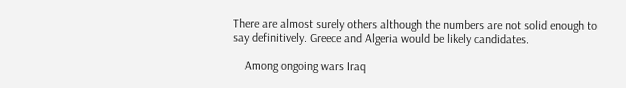There are almost surely others although the numbers are not solid enough to say definitively. Greece and Algeria would be likely candidates.

    Among ongoing wars Iraq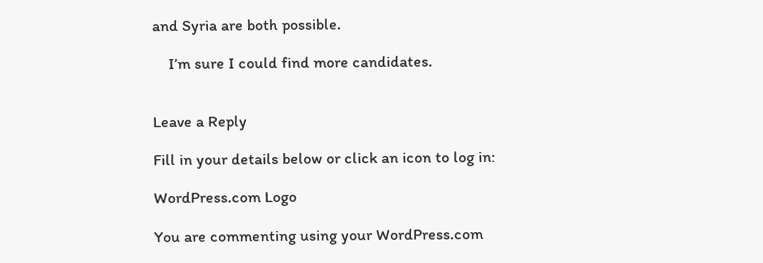and Syria are both possible.

    I’m sure I could find more candidates.


Leave a Reply

Fill in your details below or click an icon to log in:

WordPress.com Logo

You are commenting using your WordPress.com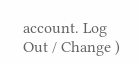account. Log Out / Change )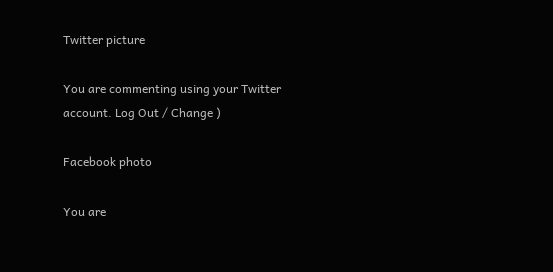Twitter picture

You are commenting using your Twitter account. Log Out / Change )

Facebook photo

You are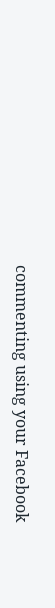commenting using your Facebook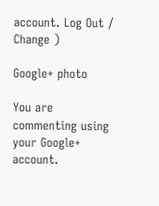account. Log Out / Change )

Google+ photo

You are commenting using your Google+ account.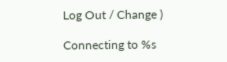Log Out / Change )

Connecting to %s